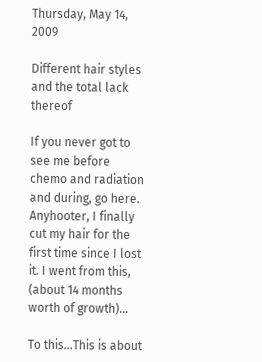Thursday, May 14, 2009

Different hair styles and the total lack thereof

If you never got to see me before chemo and radiation and during, go here. Anyhooter, I finally cut my hair for the first time since I lost it. I went from this, (about 14 months worth of growth)...

To this...This is about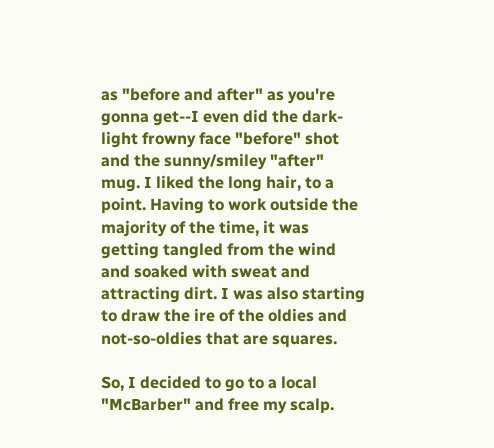as "before and after" as you're gonna get--I even did the dark-light frowny face "before" shot and the sunny/smiley "after" mug. I liked the long hair, to a point. Having to work outside the majority of the time, it was getting tangled from the wind and soaked with sweat and attracting dirt. I was also starting to draw the ire of the oldies and not-so-oldies that are squares.

So, I decided to go to a local "McBarber" and free my scalp.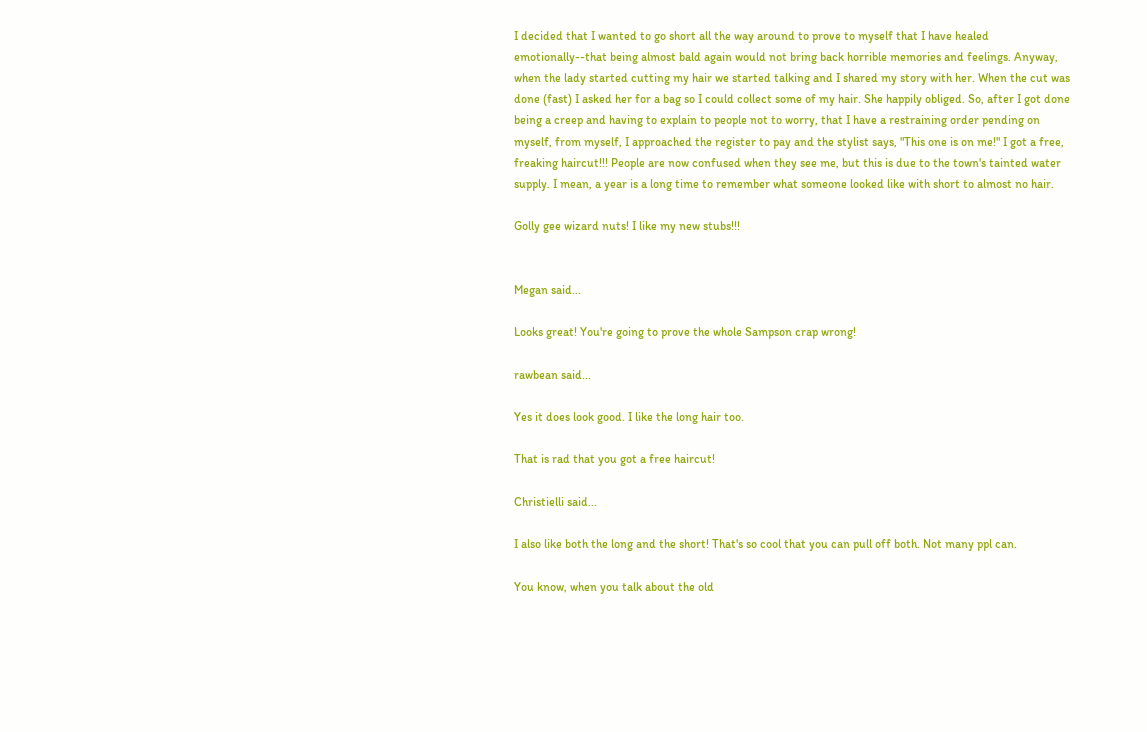I decided that I wanted to go short all the way around to prove to myself that I have healed emotionally--that being almost bald again would not bring back horrible memories and feelings. Anyway, when the lady started cutting my hair we started talking and I shared my story with her. When the cut was done (fast) I asked her for a bag so I could collect some of my hair. She happily obliged. So, after I got done being a creep and having to explain to people not to worry, that I have a restraining order pending on myself, from myself, I approached the register to pay and the stylist says, "This one is on me!" I got a free, freaking haircut!!! People are now confused when they see me, but this is due to the town's tainted water supply. I mean, a year is a long time to remember what someone looked like with short to almost no hair.

Golly gee wizard nuts! I like my new stubs!!!


Megan said...

Looks great! You're going to prove the whole Sampson crap wrong!

rawbean said...

Yes it does look good. I like the long hair too.

That is rad that you got a free haircut!

Christielli said...

I also like both the long and the short! That's so cool that you can pull off both. Not many ppl can.

You know, when you talk about the old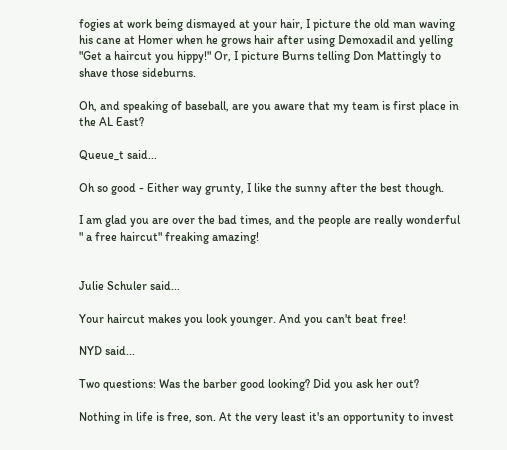fogies at work being dismayed at your hair, I picture the old man waving his cane at Homer when he grows hair after using Demoxadil and yelling "Get a haircut you hippy!" Or, I picture Burns telling Don Mattingly to shave those sideburns.

Oh, and speaking of baseball, are you aware that my team is first place in the AL East?

Queue_t said...

Oh so good - Either way grunty, I like the sunny after the best though.

I am glad you are over the bad times, and the people are really wonderful " a free haircut" freaking amazing!


Julie Schuler said...

Your haircut makes you look younger. And you can't beat free!

NYD said...

Two questions: Was the barber good looking? Did you ask her out?

Nothing in life is free, son. At the very least it's an opportunity to invest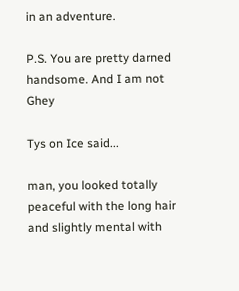in an adventure.

P.S. You are pretty darned handsome. And I am not Ghey

Tys on Ice said...

man, you looked totally peaceful with the long hair and slightly mental with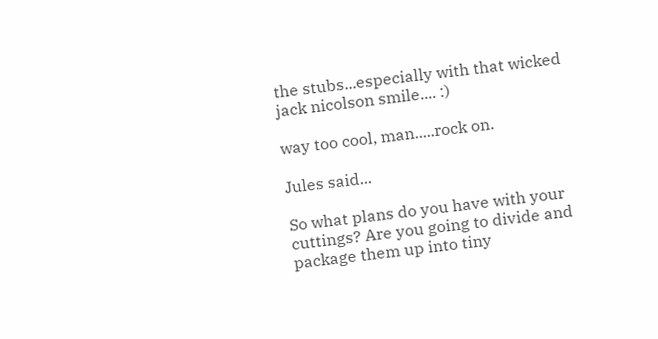the stubs...especially with that wicked jack nicolson smile.... :)

way too cool, man.....rock on.

Jules said...

So what plans do you have with your cuttings? Are you going to divide and package them up into tiny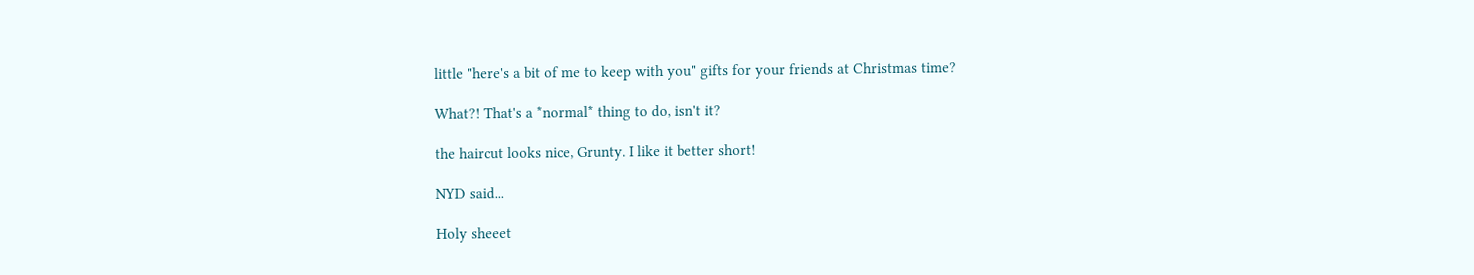little "here's a bit of me to keep with you" gifts for your friends at Christmas time?

What?! That's a *normal* thing to do, isn't it?

the haircut looks nice, Grunty. I like it better short!

NYD said...

Holy sheeet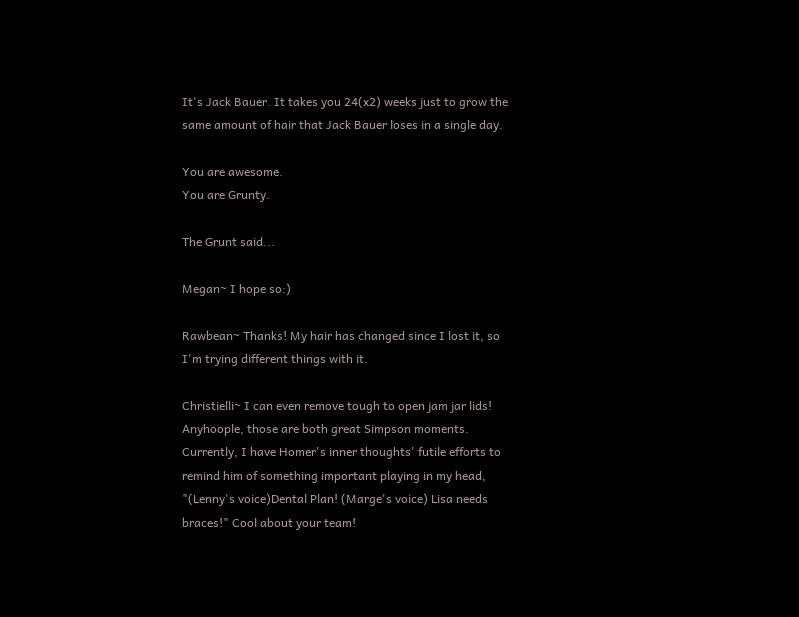It's Jack Bauer. It takes you 24(x2) weeks just to grow the same amount of hair that Jack Bauer loses in a single day.

You are awesome.
You are Grunty.

The Grunt said...

Megan~ I hope so:)

Rawbean~ Thanks! My hair has changed since I lost it, so I'm trying different things with it.

Christielli~ I can even remove tough to open jam jar lids! Anyhoople, those are both great Simpson moments. Currently, I have Homer's inner thoughts' futile efforts to remind him of something important playing in my head, "(Lenny's voice)Dental Plan! (Marge's voice) Lisa needs braces!" Cool about your team!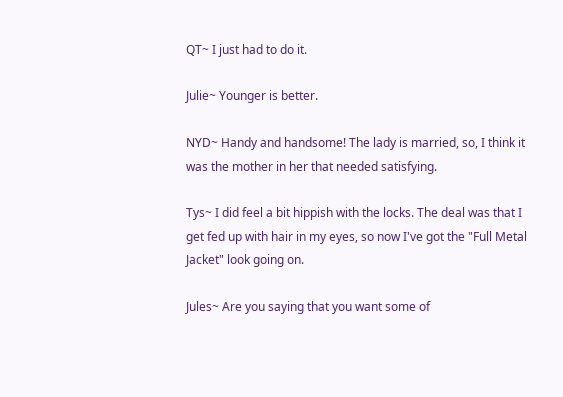QT~ I just had to do it.

Julie~ Younger is better.

NYD~ Handy and handsome! The lady is married, so, I think it was the mother in her that needed satisfying.

Tys~ I did feel a bit hippish with the locks. The deal was that I get fed up with hair in my eyes, so now I've got the "Full Metal Jacket" look going on.

Jules~ Are you saying that you want some of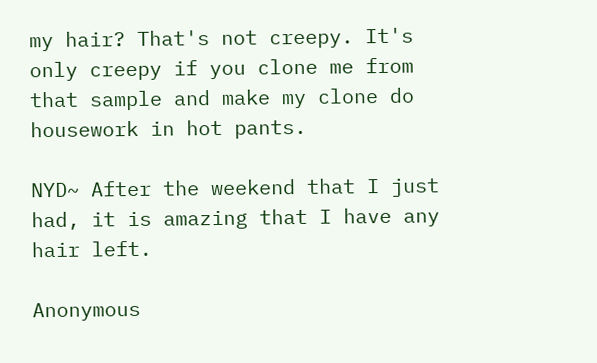my hair? That's not creepy. It's only creepy if you clone me from that sample and make my clone do housework in hot pants.

NYD~ After the weekend that I just had, it is amazing that I have any hair left.

Anonymous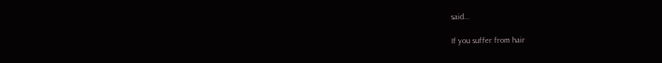said...

If you suffer from hair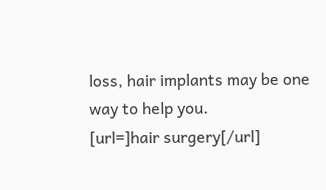loss, hair implants may be one way to help you.
[url=]hair surgery[/url]